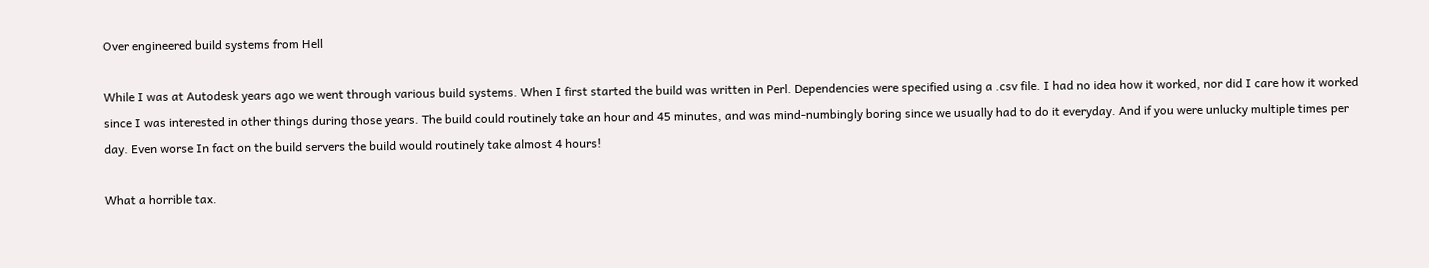Over engineered build systems from Hell

While I was at Autodesk years ago we went through various build systems. When I first started the build was written in Perl. Dependencies were specified using a .csv file. I had no idea how it worked, nor did I care how it worked since I was interested in other things during those years. The build could routinely take an hour and 45 minutes, and was mind-numbingly boring since we usually had to do it everyday. And if you were unlucky multiple times per day. Even worse In fact on the build servers the build would routinely take almost 4 hours!

What a horrible tax.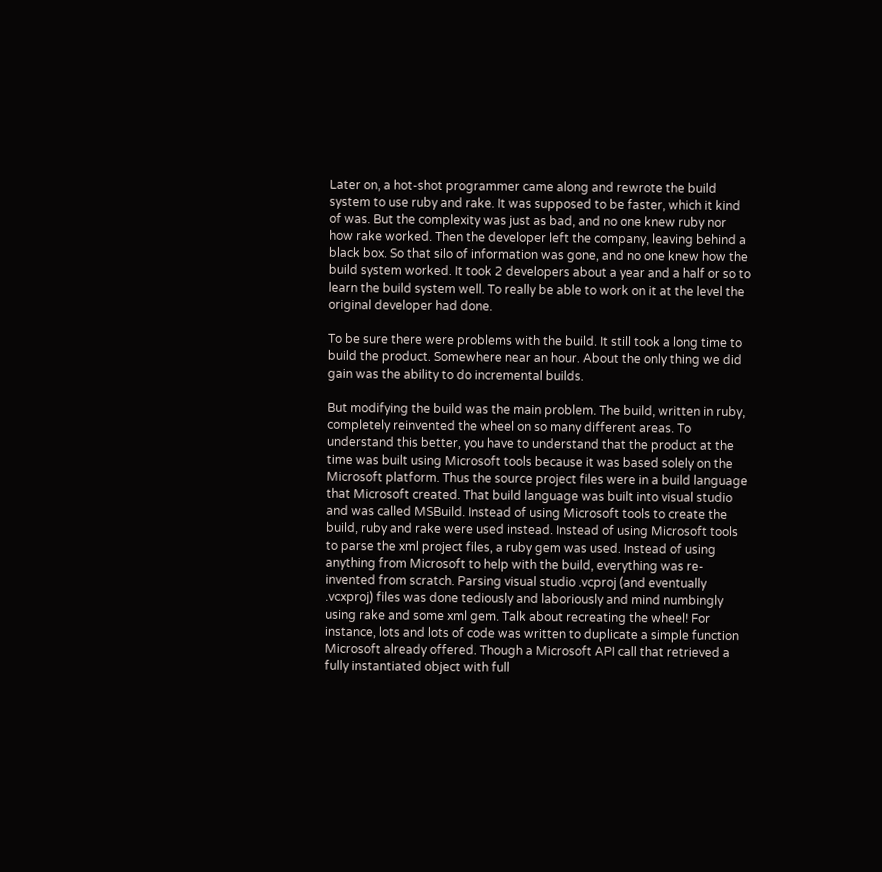Later on, a hot-shot programmer came along and rewrote the build system to use ruby and rake. It was supposed to be faster, which it kind of was. But the complexity was just as bad, and no one knew ruby nor how rake worked. Then the developer left the company, leaving behind a black box. So that silo of information was gone, and no one knew how the build system worked. It took 2 developers about a year and a half or so to learn the build system well. To really be able to work on it at the level the original developer had done.

To be sure there were problems with the build. It still took a long time to build the product. Somewhere near an hour. About the only thing we did gain was the ability to do incremental builds.

But modifying the build was the main problem. The build, written in ruby, completely reinvented the wheel on so many different areas. To understand this better, you have to understand that the product at the time was built using Microsoft tools because it was based solely on the Microsoft platform. Thus the source project files were in a build language that Microsoft created. That build language was built into visual studio and was called MSBuild. Instead of using Microsoft tools to create the build, ruby and rake were used instead. Instead of using Microsoft tools to parse the xml project files, a ruby gem was used. Instead of using anything from Microsoft to help with the build, everything was re-invented from scratch. Parsing visual studio .vcproj (and eventually .vcxproj) files was done tediously and laboriously and mind numbingly using rake and some xml gem. Talk about recreating the wheel! For instance, lots and lots of code was written to duplicate a simple function Microsoft already offered. Though a Microsoft API call that retrieved a fully instantiated object with full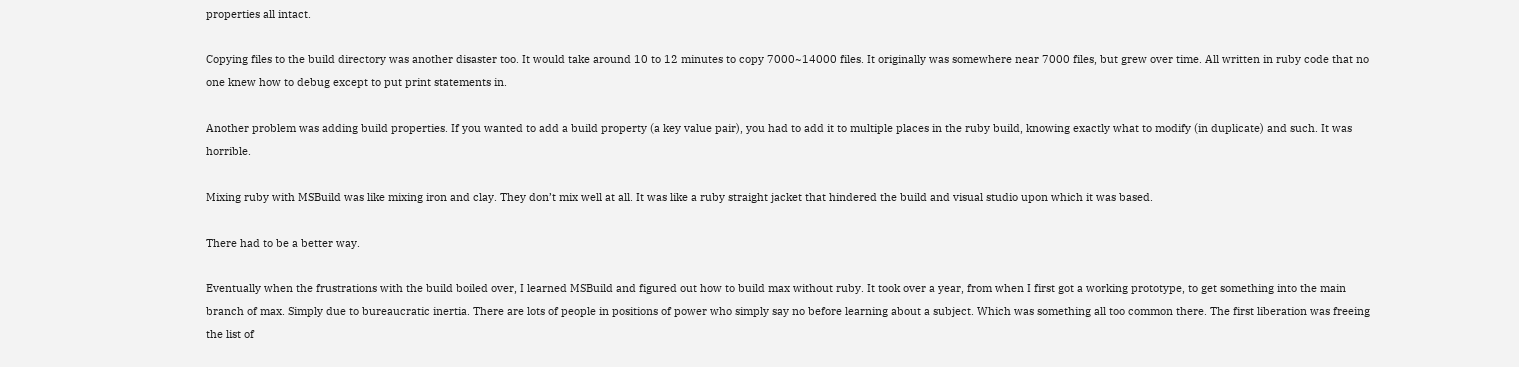properties all intact.

Copying files to the build directory was another disaster too. It would take around 10 to 12 minutes to copy 7000~14000 files. It originally was somewhere near 7000 files, but grew over time. All written in ruby code that no one knew how to debug except to put print statements in.

Another problem was adding build properties. If you wanted to add a build property (a key value pair), you had to add it to multiple places in the ruby build, knowing exactly what to modify (in duplicate) and such. It was horrible.

Mixing ruby with MSBuild was like mixing iron and clay. They don’t mix well at all. It was like a ruby straight jacket that hindered the build and visual studio upon which it was based.

There had to be a better way.

Eventually when the frustrations with the build boiled over, I learned MSBuild and figured out how to build max without ruby. It took over a year, from when I first got a working prototype, to get something into the main branch of max. Simply due to bureaucratic inertia. There are lots of people in positions of power who simply say no before learning about a subject. Which was something all too common there. The first liberation was freeing the list of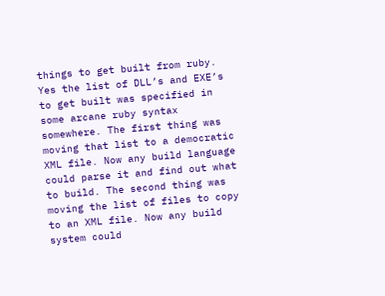things to get built from ruby. Yes the list of DLL’s and EXE’s to get built was specified in some arcane ruby syntax somewhere. The first thing was moving that list to a democratic XML file. Now any build language could parse it and find out what to build. The second thing was moving the list of files to copy to an XML file. Now any build system could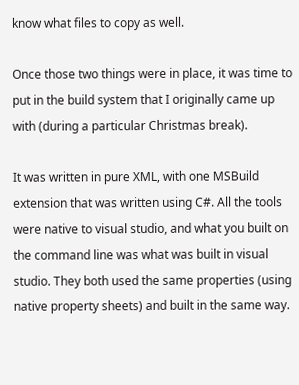know what files to copy as well.

Once those two things were in place, it was time to put in the build system that I originally came up with (during a particular Christmas break).

It was written in pure XML, with one MSBuild extension that was written using C#. All the tools were native to visual studio, and what you built on the command line was what was built in visual studio. They both used the same properties (using native property sheets) and built in the same way.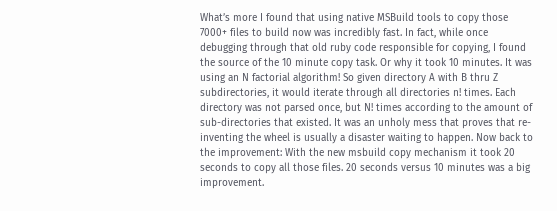What’s more I found that using native MSBuild tools to copy those 7000+ files to build now was incredibly fast. In fact, while once debugging through that old ruby code responsible for copying, I found the source of the 10 minute copy task. Or why it took 10 minutes. It was using an N factorial algorithm! So given directory A with B thru Z subdirectories, it would iterate through all directories n! times. Each directory was not parsed once, but N! times according to the amount of sub-directories that existed. It was an unholy mess that proves that re-inventing the wheel is usually a disaster waiting to happen. Now back to the improvement: With the new msbuild copy mechanism it took 20 seconds to copy all those files. 20 seconds versus 10 minutes was a big improvement.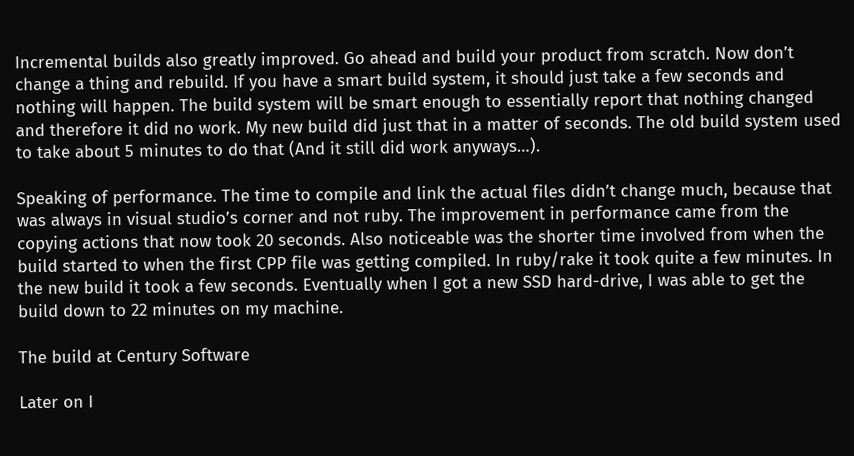Incremental builds also greatly improved. Go ahead and build your product from scratch. Now don’t change a thing and rebuild. If you have a smart build system, it should just take a few seconds and nothing will happen. The build system will be smart enough to essentially report that nothing changed and therefore it did no work. My new build did just that in a matter of seconds. The old build system used to take about 5 minutes to do that (And it still did work anyways…).

Speaking of performance. The time to compile and link the actual files didn’t change much, because that was always in visual studio’s corner and not ruby. The improvement in performance came from the copying actions that now took 20 seconds. Also noticeable was the shorter time involved from when the build started to when the first CPP file was getting compiled. In ruby/rake it took quite a few minutes. In the new build it took a few seconds. Eventually when I got a new SSD hard-drive, I was able to get the build down to 22 minutes on my machine.

The build at Century Software

Later on I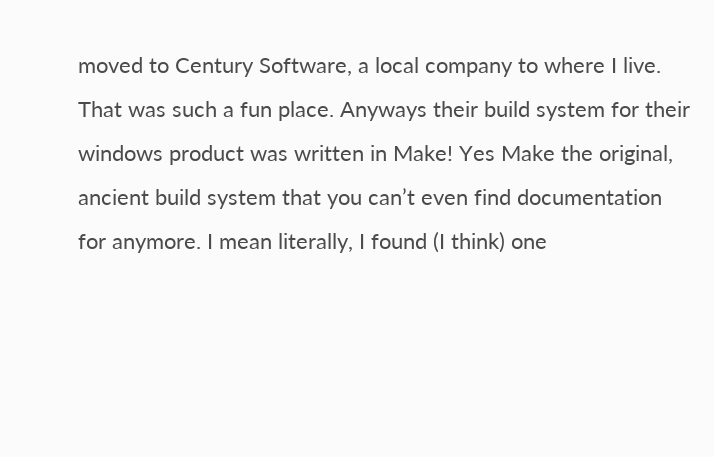moved to Century Software, a local company to where I live. That was such a fun place. Anyways their build system for their windows product was written in Make! Yes Make the original, ancient build system that you can’t even find documentation for anymore. I mean literally, I found (I think) one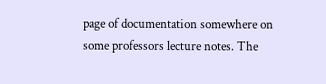page of documentation somewhere on some professors lecture notes. The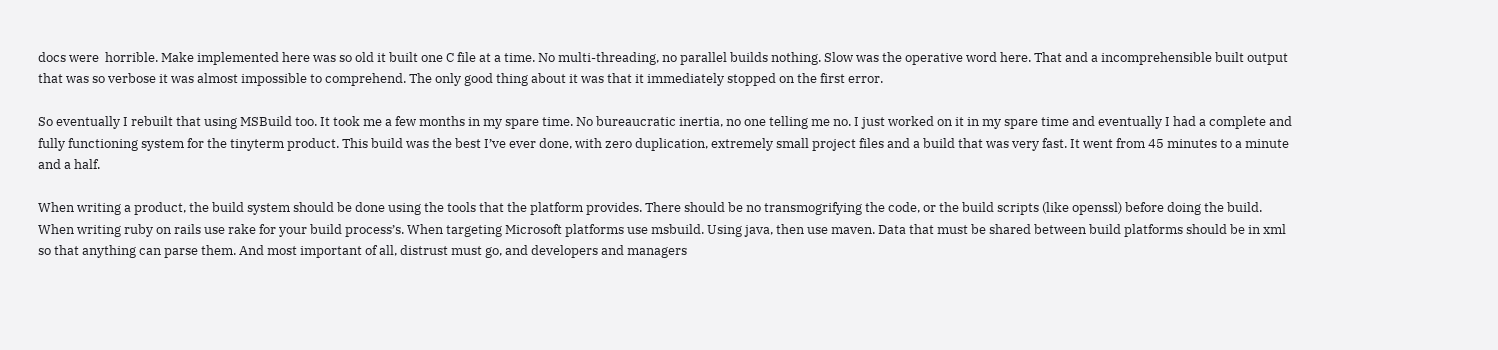docs were  horrible. Make implemented here was so old it built one C file at a time. No multi-threading, no parallel builds nothing. Slow was the operative word here. That and a incomprehensible built output that was so verbose it was almost impossible to comprehend. The only good thing about it was that it immediately stopped on the first error.

So eventually I rebuilt that using MSBuild too. It took me a few months in my spare time. No bureaucratic inertia, no one telling me no. I just worked on it in my spare time and eventually I had a complete and fully functioning system for the tinyterm product. This build was the best I’ve ever done, with zero duplication, extremely small project files and a build that was very fast. It went from 45 minutes to a minute and a half.

When writing a product, the build system should be done using the tools that the platform provides. There should be no transmogrifying the code, or the build scripts (like openssl) before doing the build. When writing ruby on rails use rake for your build process’s. When targeting Microsoft platforms use msbuild. Using java, then use maven. Data that must be shared between build platforms should be in xml so that anything can parse them. And most important of all, distrust must go, and developers and managers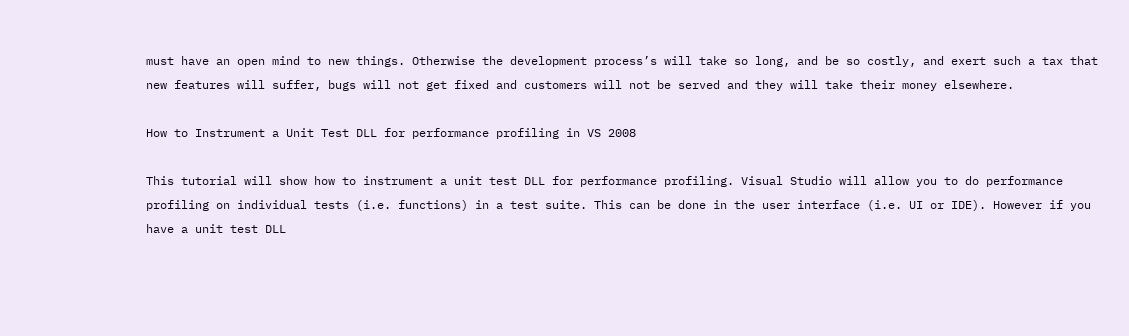must have an open mind to new things. Otherwise the development process’s will take so long, and be so costly, and exert such a tax that new features will suffer, bugs will not get fixed and customers will not be served and they will take their money elsewhere.

How to Instrument a Unit Test DLL for performance profiling in VS 2008

This tutorial will show how to instrument a unit test DLL for performance profiling. Visual Studio will allow you to do performance profiling on individual tests (i.e. functions) in a test suite. This can be done in the user interface (i.e. UI or IDE). However if you have a unit test DLL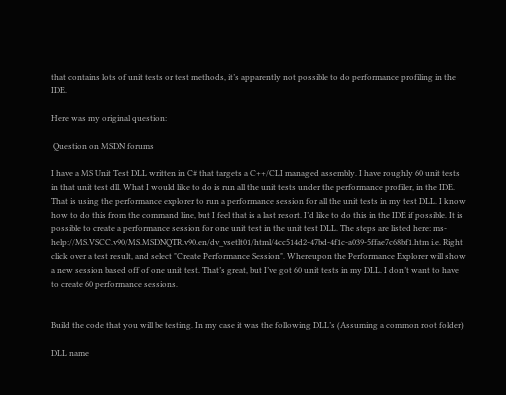that contains lots of unit tests or test methods, it’s apparently not possible to do performance profiling in the IDE.

Here was my original question:

 Question on MSDN forums

I have a MS Unit Test DLL written in C# that targets a C++/CLI managed assembly. I have roughly 60 unit tests in that unit test dll. What I would like to do is run all the unit tests under the performance profiler, in the IDE. That is using the performance explorer to run a performance session for all the unit tests in my test DLL. I know how to do this from the command line, but I feel that is a last resort. I’d like to do this in the IDE if possible. It is possible to create a performance session for one unit test in the unit test DLL. The steps are listed here: ms-help://MS.VSCC.v90/MS.MSDNQTR.v90.en/dv_vsetlt01/html/4cc514d2-47bd-4f1c-a039-5ffae7c68bf1.htm i.e. Right click over a test result, and select "Create Performance Session". Whereupon the Performance Explorer will show a new session based off of one unit test. That’s great, but I’ve got 60 unit tests in my DLL. I don’t want to have to create 60 performance sessions.


Build the code that you will be testing. In my case it was the following DLL’s (Assuming a common root folder)

DLL name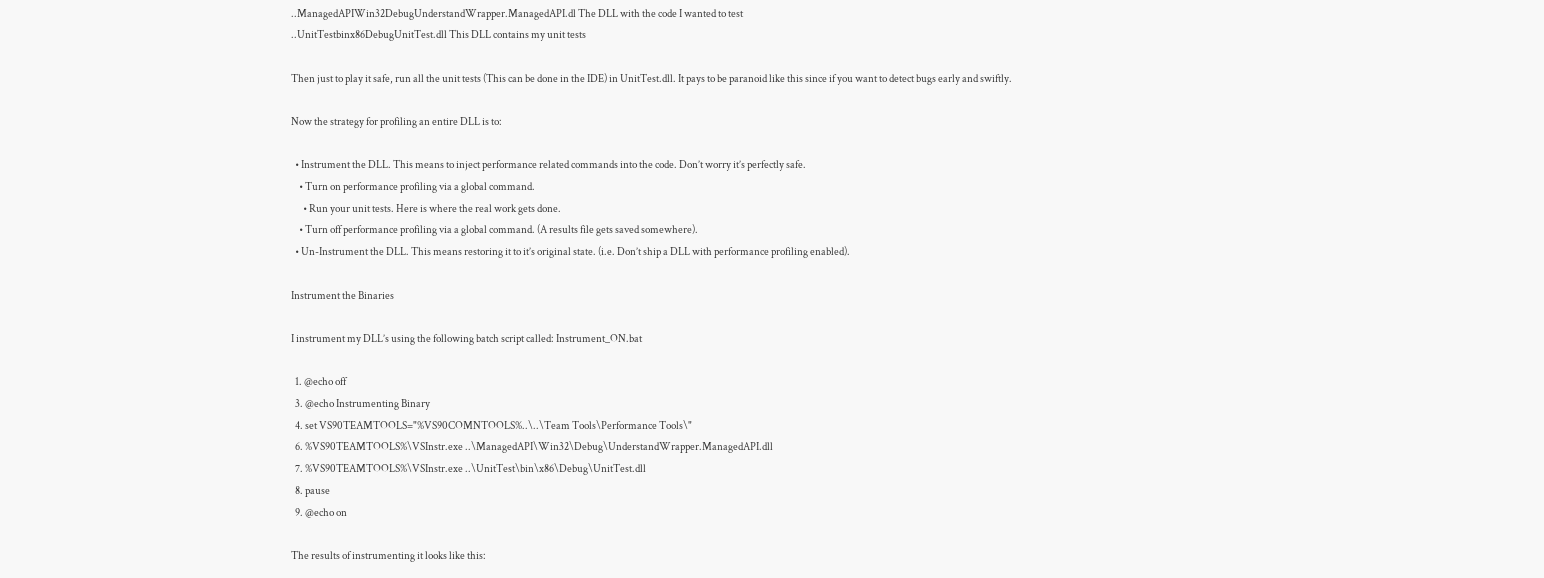..ManagedAPIWin32DebugUnderstandWrapper.ManagedAPI.dl The DLL with the code I wanted to test
..UnitTestbinx86DebugUnitTest.dll This DLL contains my unit tests

Then just to play it safe, run all the unit tests (This can be done in the IDE) in UnitTest.dll. It pays to be paranoid like this since if you want to detect bugs early and swiftly.

Now the strategy for profiling an entire DLL is to:

  • Instrument the DLL. This means to inject performance related commands into the code. Don’t worry it’s perfectly safe.
    • Turn on performance profiling via a global command.
      • Run your unit tests. Here is where the real work gets done.
    • Turn off performance profiling via a global command. (A results file gets saved somewhere).
  • Un-Instrument the DLL. This means restoring it to it’s original state. (i.e. Don’t ship a DLL with performance profiling enabled).

Instrument the Binaries

I instrument my DLL’s using the following batch script called: Instrument_ON.bat

  1. @echo off
  3. @echo Instrumenting Binary
  4. set VS90TEAMTOOLS="%VS90COMNTOOLS%..\..\Team Tools\Performance Tools\"
  6. %VS90TEAMTOOLS%\VSInstr.exe ..\ManagedAPI\Win32\Debug\UnderstandWrapper.ManagedAPI.dll
  7. %VS90TEAMTOOLS%\VSInstr.exe ..\UnitTest\bin\x86\Debug\UnitTest.dll
  8. pause
  9. @echo on

The results of instrumenting it looks like this: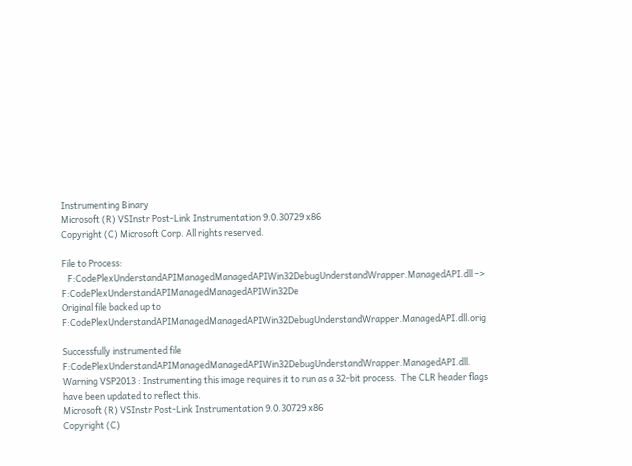Instrumenting Binary
Microsoft (R) VSInstr Post-Link Instrumentation 9.0.30729 x86
Copyright (C) Microsoft Corp. All rights reserved.

File to Process:
   F:CodePlexUnderstandAPIManagedManagedAPIWin32DebugUnderstandWrapper.ManagedAPI.dll –> F:CodePlexUnderstandAPIManagedManagedAPIWin32De
Original file backed up to F:CodePlexUnderstandAPIManagedManagedAPIWin32DebugUnderstandWrapper.ManagedAPI.dll.orig

Successfully instrumented file F:CodePlexUnderstandAPIManagedManagedAPIWin32DebugUnderstandWrapper.ManagedAPI.dll.
Warning VSP2013 : Instrumenting this image requires it to run as a 32-bit process.  The CLR header flags have been updated to reflect this.
Microsoft (R) VSInstr Post-Link Instrumentation 9.0.30729 x86
Copyright (C)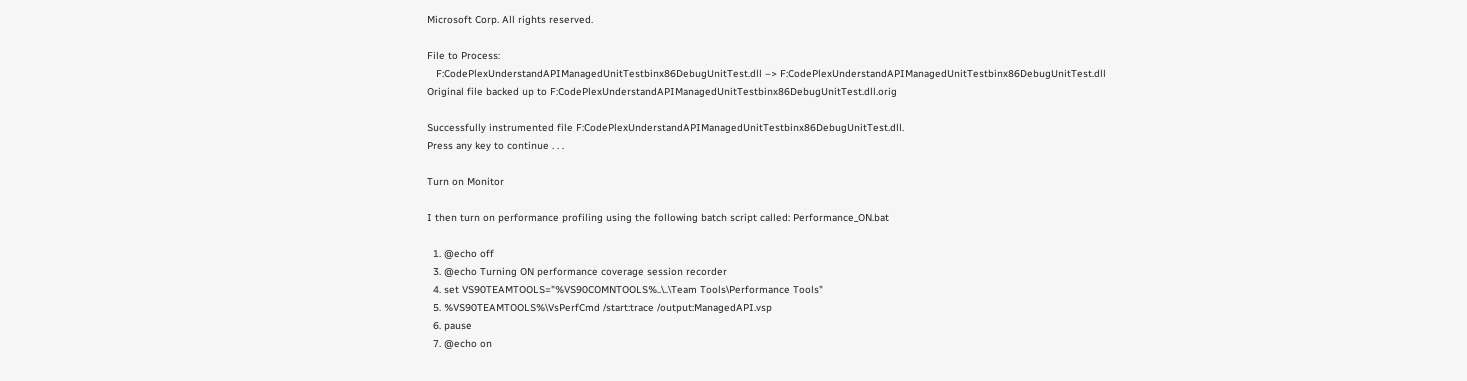Microsoft Corp. All rights reserved.

File to Process:
   F:CodePlexUnderstandAPIManagedUnitTestbinx86DebugUnitTest.dll –> F:CodePlexUnderstandAPIManagedUnitTestbinx86DebugUnitTest.dll
Original file backed up to F:CodePlexUnderstandAPIManagedUnitTestbinx86DebugUnitTest.dll.orig

Successfully instrumented file F:CodePlexUnderstandAPIManagedUnitTestbinx86DebugUnitTest.dll.
Press any key to continue . . .

Turn on Monitor

I then turn on performance profiling using the following batch script called: Performance_ON.bat

  1. @echo off
  3. @echo Turning ON performance coverage session recorder
  4. set VS90TEAMTOOLS="%VS90COMNTOOLS%..\..\Team Tools\Performance Tools"
  5. %VS90TEAMTOOLS%\VsPerfCmd /start:trace /output:ManagedAPI.vsp
  6. pause
  7. @echo on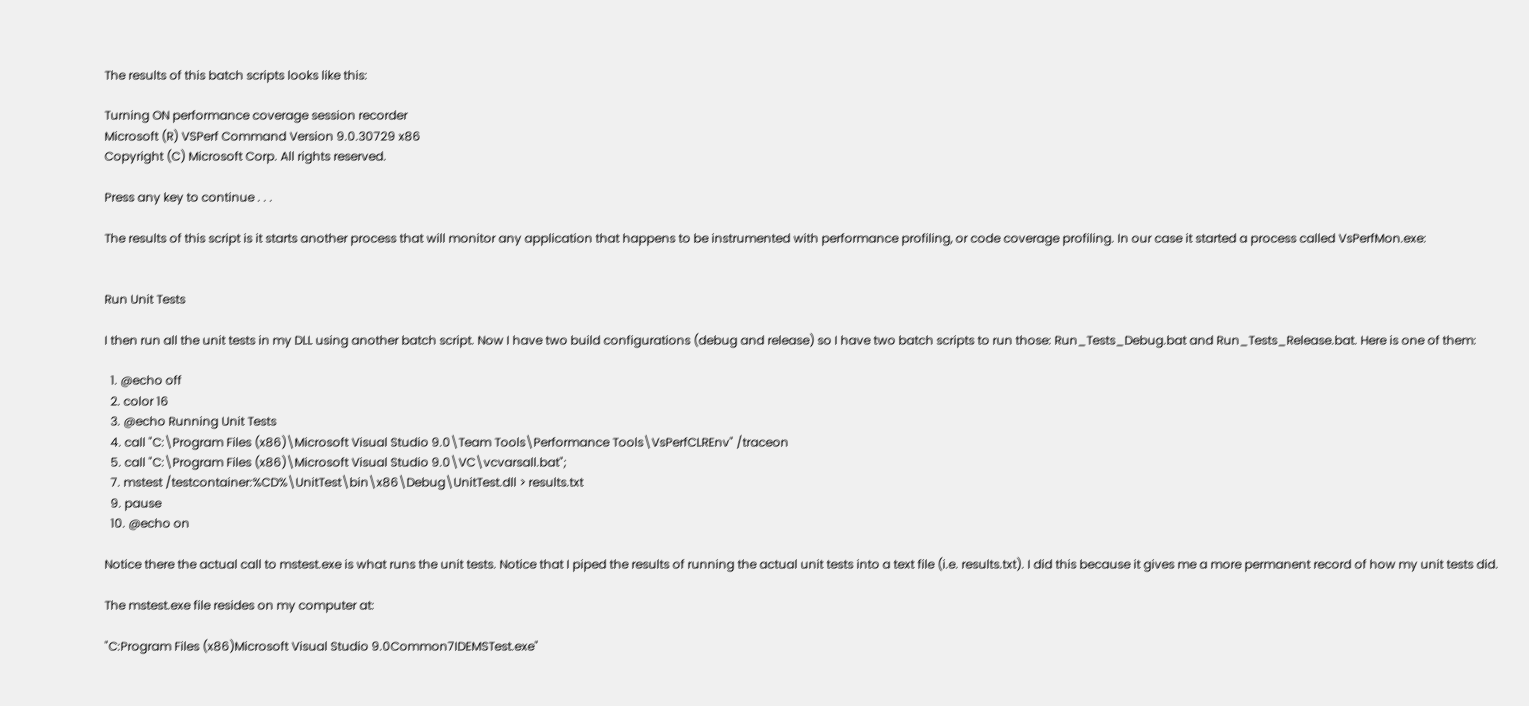The results of this batch scripts looks like this:

Turning ON performance coverage session recorder
Microsoft (R) VSPerf Command Version 9.0.30729 x86
Copyright (C) Microsoft Corp. All rights reserved.

Press any key to continue . . .

The results of this script is it starts another process that will monitor any application that happens to be instrumented with performance profiling, or code coverage profiling. In our case it started a process called VsPerfMon.exe:


Run Unit Tests

I then run all the unit tests in my DLL using another batch script. Now I have two build configurations (debug and release) so I have two batch scripts to run those: Run_Tests_Debug.bat and Run_Tests_Release.bat. Here is one of them:

  1. @echo off
  2. color 16
  3. @echo Running Unit Tests
  4. call "C:\Program Files (x86)\Microsoft Visual Studio 9.0\Team Tools\Performance Tools\VsPerfCLREnv" /traceon
  5. call "C:\Program Files (x86)\Microsoft Visual Studio 9.0\VC\vcvarsall.bat";
  7. mstest /testcontainer:%CD%\UnitTest\bin\x86\Debug\UnitTest.dll > results.txt
  9. pause
  10. @echo on

Notice there the actual call to mstest.exe is what runs the unit tests. Notice that I piped the results of running the actual unit tests into a text file (i.e. results.txt). I did this because it gives me a more permanent record of how my unit tests did.

The mstest.exe file resides on my computer at:

"C:Program Files (x86)Microsoft Visual Studio 9.0Common7IDEMSTest.exe"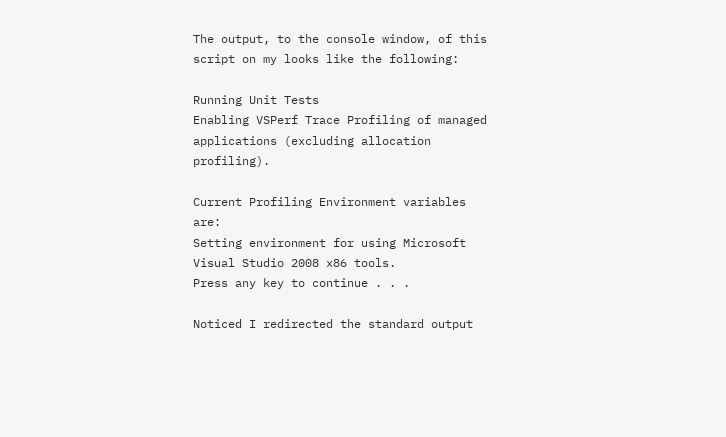The output, to the console window, of this script on my looks like the following:

Running Unit Tests
Enabling VSPerf Trace Profiling of managed applications (excluding allocation profiling).

Current Profiling Environment variables are:
Setting environment for using Microsoft Visual Studio 2008 x86 tools.
Press any key to continue . . .

Noticed I redirected the standard output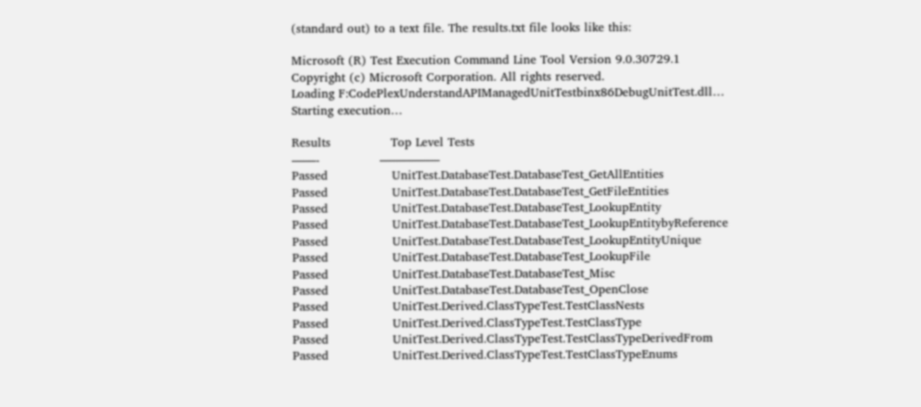(standard out) to a text file. The results.txt file looks like this:

Microsoft (R) Test Execution Command Line Tool Version 9.0.30729.1
Copyright (c) Microsoft Corporation. All rights reserved.
Loading F:CodePlexUnderstandAPIManagedUnitTestbinx86DebugUnitTest.dll…
Starting execution…

Results               Top Level Tests
——-               —————
Passed                UnitTest.DatabaseTest.DatabaseTest_GetAllEntities
Passed                UnitTest.DatabaseTest.DatabaseTest_GetFileEntities
Passed                UnitTest.DatabaseTest.DatabaseTest_LookupEntity
Passed                UnitTest.DatabaseTest.DatabaseTest_LookupEntitybyReference
Passed                UnitTest.DatabaseTest.DatabaseTest_LookupEntityUnique
Passed                UnitTest.DatabaseTest.DatabaseTest_LookupFile
Passed                UnitTest.DatabaseTest.DatabaseTest_Misc
Passed                UnitTest.DatabaseTest.DatabaseTest_OpenClose
Passed                UnitTest.Derived.ClassTypeTest.TestClassNests
Passed                UnitTest.Derived.ClassTypeTest.TestClassType
Passed                UnitTest.Derived.ClassTypeTest.TestClassTypeDerivedFrom
Passed                UnitTest.Derived.ClassTypeTest.TestClassTypeEnums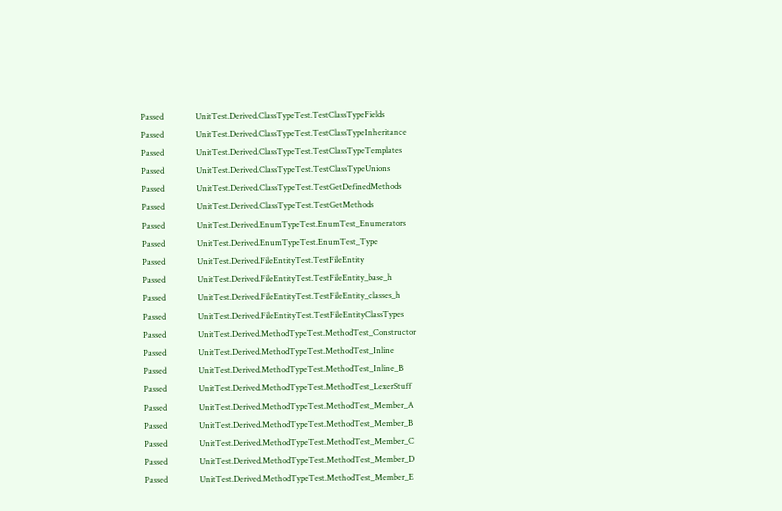Passed                UnitTest.Derived.ClassTypeTest.TestClassTypeFields
Passed                UnitTest.Derived.ClassTypeTest.TestClassTypeInheritance
Passed                UnitTest.Derived.ClassTypeTest.TestClassTypeTemplates
Passed                UnitTest.Derived.ClassTypeTest.TestClassTypeUnions
Passed                UnitTest.Derived.ClassTypeTest.TestGetDefinedMethods
Passed                UnitTest.Derived.ClassTypeTest.TestGetMethods
Passed                UnitTest.Derived.EnumTypeTest.EnumTest_Enumerators
Passed                UnitTest.Derived.EnumTypeTest.EnumTest_Type
Passed                UnitTest.Derived.FileEntityTest.TestFileEntity
Passed                UnitTest.Derived.FileEntityTest.TestFileEntity_base_h
Passed                UnitTest.Derived.FileEntityTest.TestFileEntity_classes_h
Passed                UnitTest.Derived.FileEntityTest.TestFileEntityClassTypes
Passed                UnitTest.Derived.MethodTypeTest.MethodTest_Constructor
Passed                UnitTest.Derived.MethodTypeTest.MethodTest_Inline
Passed                UnitTest.Derived.MethodTypeTest.MethodTest_Inline_B
Passed                UnitTest.Derived.MethodTypeTest.MethodTest_LexerStuff
Passed                UnitTest.Derived.MethodTypeTest.MethodTest_Member_A
Passed                UnitTest.Derived.MethodTypeTest.MethodTest_Member_B
Passed                UnitTest.Derived.MethodTypeTest.MethodTest_Member_C
Passed                UnitTest.Derived.MethodTypeTest.MethodTest_Member_D
Passed                UnitTest.Derived.MethodTypeTest.MethodTest_Member_E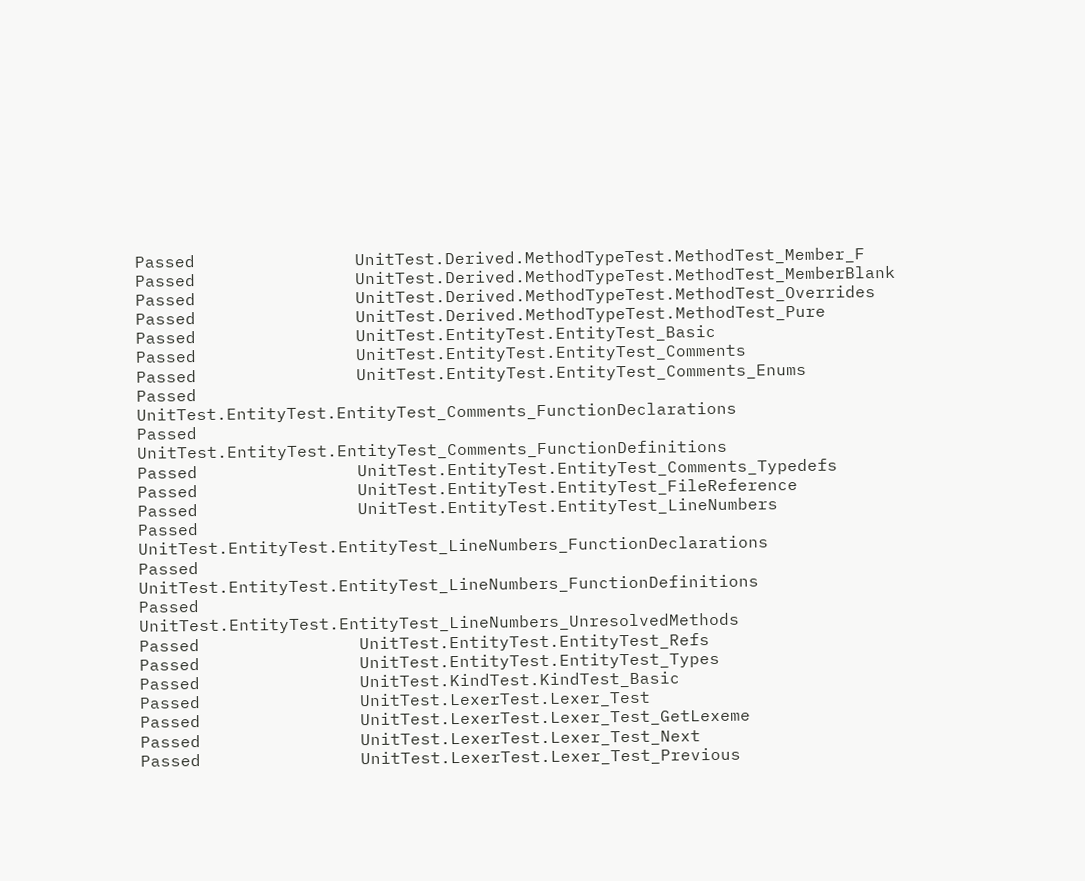Passed                UnitTest.Derived.MethodTypeTest.MethodTest_Member_F
Passed                UnitTest.Derived.MethodTypeTest.MethodTest_MemberBlank
Passed                UnitTest.Derived.MethodTypeTest.MethodTest_Overrides
Passed                UnitTest.Derived.MethodTypeTest.MethodTest_Pure
Passed                UnitTest.EntityTest.EntityTest_Basic
Passed                UnitTest.EntityTest.EntityTest_Comments
Passed                UnitTest.EntityTest.EntityTest_Comments_Enums
Passed                UnitTest.EntityTest.EntityTest_Comments_FunctionDeclarations
Passed                UnitTest.EntityTest.EntityTest_Comments_FunctionDefinitions
Passed                UnitTest.EntityTest.EntityTest_Comments_Typedefs
Passed                UnitTest.EntityTest.EntityTest_FileReference
Passed                UnitTest.EntityTest.EntityTest_LineNumbers
Passed                UnitTest.EntityTest.EntityTest_LineNumbers_FunctionDeclarations
Passed                UnitTest.EntityTest.EntityTest_LineNumbers_FunctionDefinitions
Passed                UnitTest.EntityTest.EntityTest_LineNumbers_UnresolvedMethods
Passed                UnitTest.EntityTest.EntityTest_Refs
Passed                UnitTest.EntityTest.EntityTest_Types
Passed                UnitTest.KindTest.KindTest_Basic
Passed                UnitTest.LexerTest.Lexer_Test
Passed                UnitTest.LexerTest.Lexer_Test_GetLexeme
Passed                UnitTest.LexerTest.Lexer_Test_Next
Passed                UnitTest.LexerTest.Lexer_Test_Previous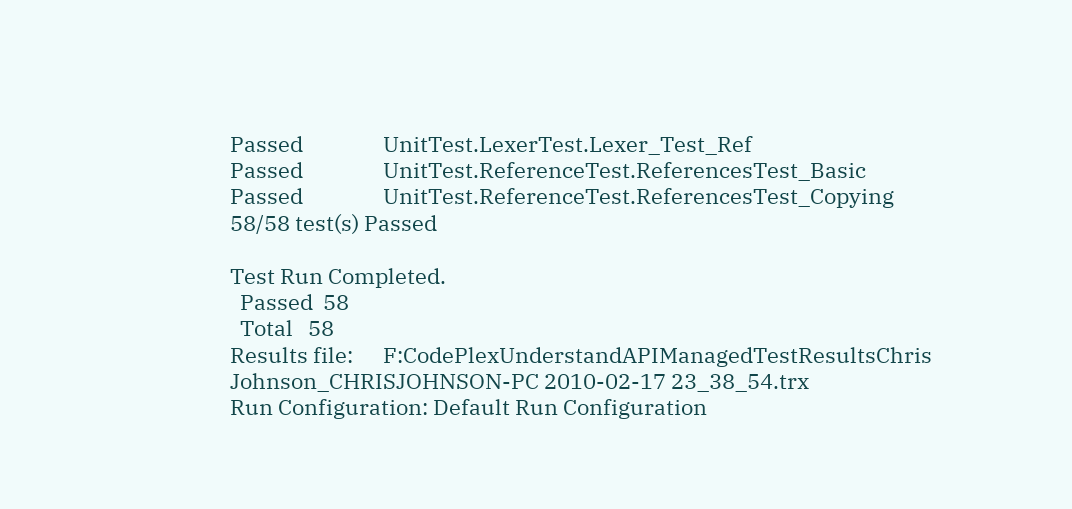Passed                UnitTest.LexerTest.Lexer_Test_Ref
Passed                UnitTest.ReferenceTest.ReferencesTest_Basic
Passed                UnitTest.ReferenceTest.ReferencesTest_Copying
58/58 test(s) Passed

Test Run Completed.
  Passed  58
  Total   58
Results file:      F:CodePlexUnderstandAPIManagedTestResultsChris Johnson_CHRISJOHNSON-PC 2010-02-17 23_38_54.trx
Run Configuration: Default Run Configuration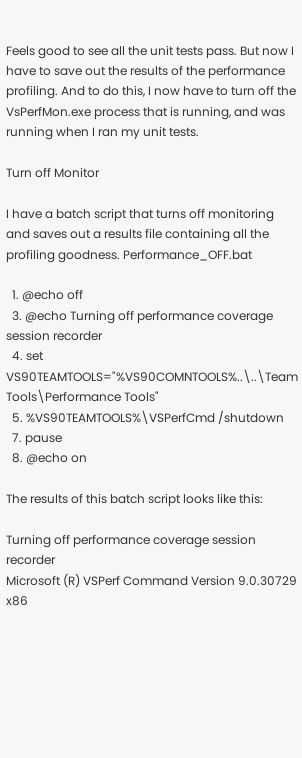Feels good to see all the unit tests pass. But now I have to save out the results of the performance profiling. And to do this, I now have to turn off the VsPerfMon.exe process that is running, and was running when I ran my unit tests.

Turn off Monitor

I have a batch script that turns off monitoring and saves out a results file containing all the profiling goodness. Performance_OFF.bat

  1. @echo off
  3. @echo Turning off performance coverage session recorder
  4. set VS90TEAMTOOLS="%VS90COMNTOOLS%..\..\Team Tools\Performance Tools"
  5. %VS90TEAMTOOLS%\VSPerfCmd /shutdown
  7. pause
  8. @echo on

The results of this batch script looks like this:

Turning off performance coverage session recorder
Microsoft (R) VSPerf Command Version 9.0.30729 x86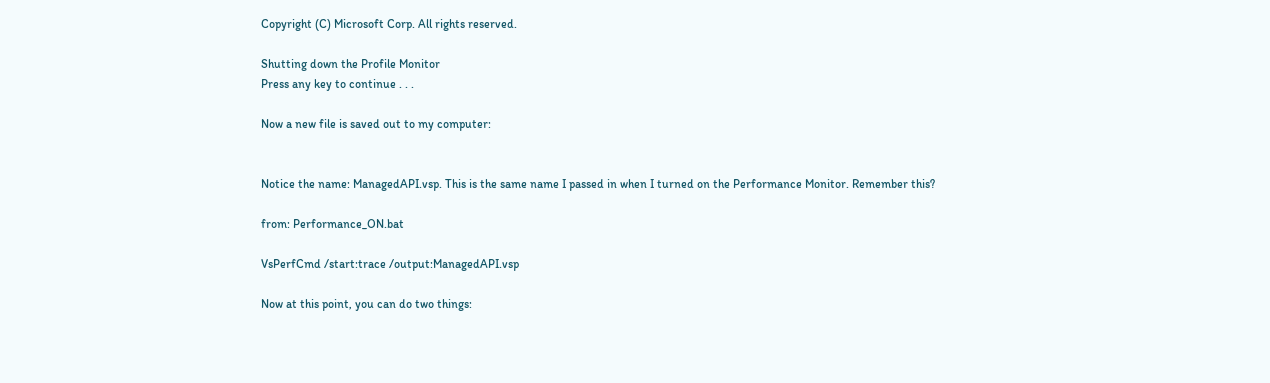Copyright (C) Microsoft Corp. All rights reserved.

Shutting down the Profile Monitor
Press any key to continue . . .

Now a new file is saved out to my computer:


Notice the name: ManagedAPI.vsp. This is the same name I passed in when I turned on the Performance Monitor. Remember this?

from: Performance_ON.bat

VsPerfCmd /start:trace /output:ManagedAPI.vsp

Now at this point, you can do two things: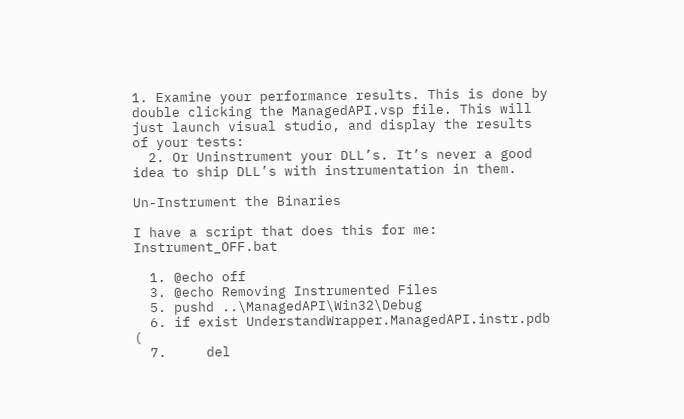1. Examine your performance results. This is done by double clicking the ManagedAPI.vsp file. This will just launch visual studio, and display the results of your tests:
  2. Or Uninstrument your DLL’s. It’s never a good idea to ship DLL’s with instrumentation in them.

Un-Instrument the Binaries

I have a script that does this for me: Instrument_OFF.bat

  1. @echo off
  3. @echo Removing Instrumented Files
  5. pushd ..\ManagedAPI\Win32\Debug
  6. if exist UnderstandWrapper.ManagedAPI.instr.pdb (
  7.     del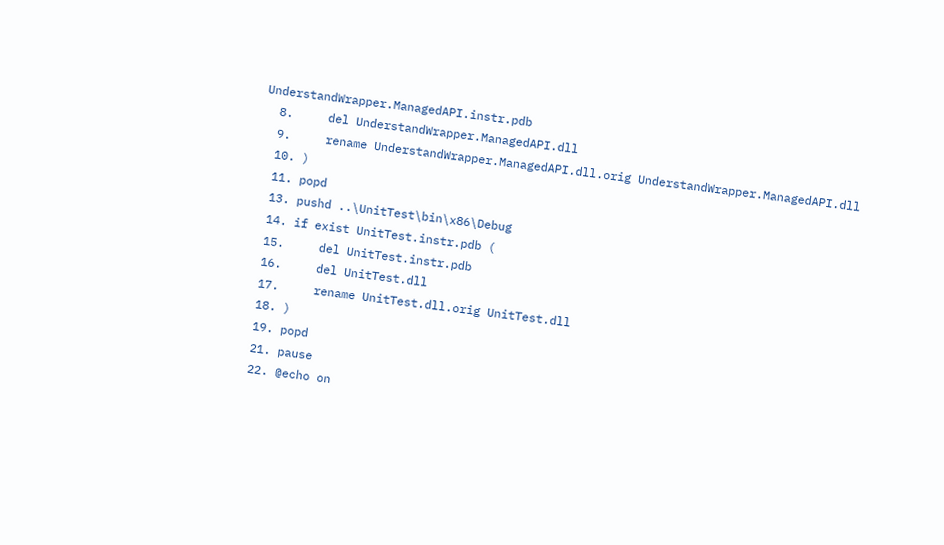UnderstandWrapper.ManagedAPI.instr.pdb
  8.     del UnderstandWrapper.ManagedAPI.dll
  9.     rename UnderstandWrapper.ManagedAPI.dll.orig UnderstandWrapper.ManagedAPI.dll
  10. )
  11. popd
  13. pushd ..\UnitTest\bin\x86\Debug
  14. if exist UnitTest.instr.pdb (
  15.     del UnitTest.instr.pdb
  16.     del UnitTest.dll
  17.     rename UnitTest.dll.orig UnitTest.dll
  18. )
  19. popd
  21. pause
  22. @echo on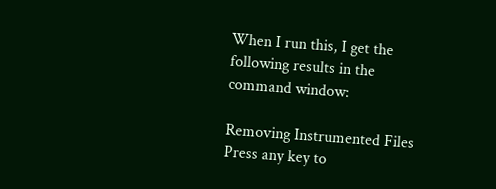When I run this, I get the following results in the command window:

Removing Instrumented Files
Press any key to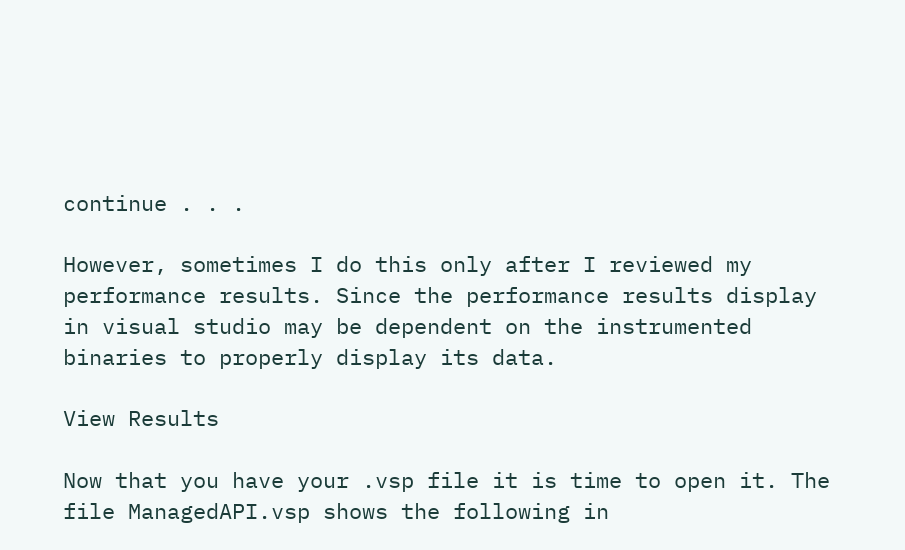continue . . .

However, sometimes I do this only after I reviewed my performance results. Since the performance results display in visual studio may be dependent on the instrumented binaries to properly display its data.

View Results

Now that you have your .vsp file it is time to open it. The file ManagedAPI.vsp shows the following in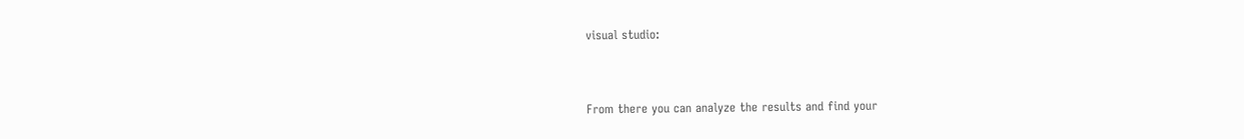visual studio:


From there you can analyze the results and find your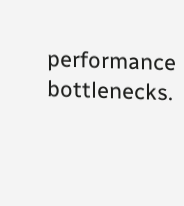performance bottlenecks.